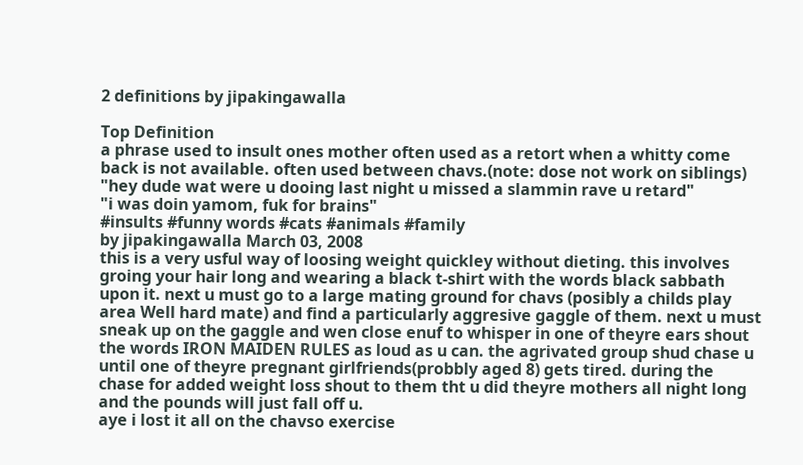2 definitions by jipakingawalla

Top Definition
a phrase used to insult ones mother often used as a retort when a whitty come back is not available. often used between chavs.(note: dose not work on siblings)
"hey dude wat were u dooing last night u missed a slammin rave u retard"
"i was doin yamom, fuk for brains"
#insults #funny words #cats #animals #family
by jipakingawalla March 03, 2008
this is a very usful way of loosing weight quickley without dieting. this involves groing your hair long and wearing a black t-shirt with the words black sabbath upon it. next u must go to a large mating ground for chavs (posibly a childs play area Well hard mate) and find a particularly aggresive gaggle of them. next u must sneak up on the gaggle and wen close enuf to whisper in one of theyre ears shout the words IRON MAIDEN RULES as loud as u can. the agrivated group shud chase u until one of theyre pregnant girlfriends(probbly aged 8) gets tired. during the chase for added weight loss shout to them tht u did theyre mothers all night long and the pounds will just fall off u.
aye i lost it all on the chavso exercise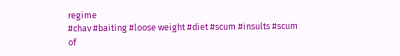regime
#chav #baiting #loose weight #diet #scum #insults #scum of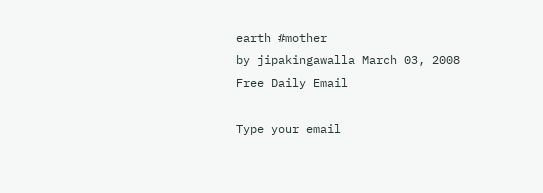earth #mother
by jipakingawalla March 03, 2008
Free Daily Email

Type your email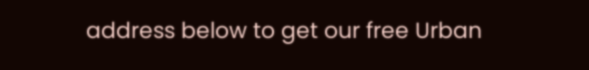address below to get our free Urban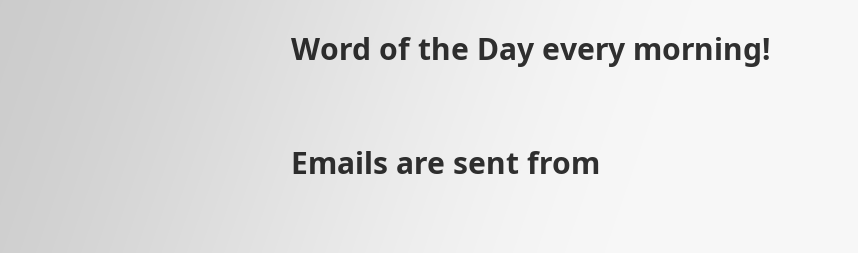Word of the Day every morning!

Emails are sent from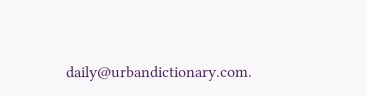daily@urbandictionary.com.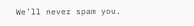We'll never spam you.